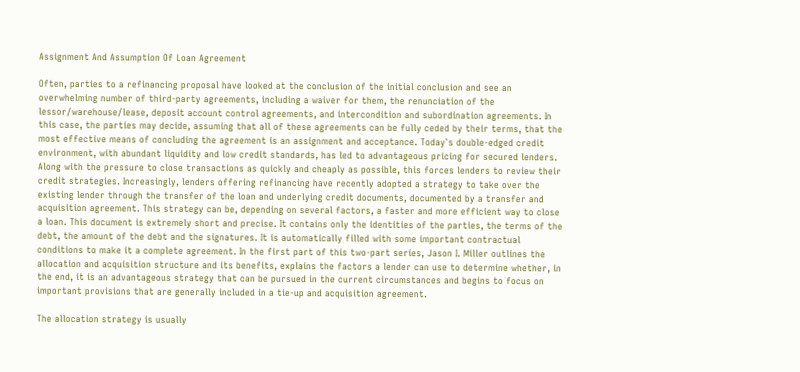Assignment And Assumption Of Loan Agreement

Often, parties to a refinancing proposal have looked at the conclusion of the initial conclusion and see an overwhelming number of third-party agreements, including a waiver for them, the renunciation of the lessor/warehouse/lease, deposit account control agreements, and intercondition and subordination agreements. In this case, the parties may decide, assuming that all of these agreements can be fully ceded by their terms, that the most effective means of concluding the agreement is an assignment and acceptance. Today`s double-edged credit environment, with abundant liquidity and low credit standards, has led to advantageous pricing for secured lenders. Along with the pressure to close transactions as quickly and cheaply as possible, this forces lenders to review their credit strategies. Increasingly, lenders offering refinancing have recently adopted a strategy to take over the existing lender through the transfer of the loan and underlying credit documents, documented by a transfer and acquisition agreement. This strategy can be, depending on several factors, a faster and more efficient way to close a loan. This document is extremely short and precise. It contains only the identities of the parties, the terms of the debt, the amount of the debt and the signatures. It is automatically filled with some important contractual conditions to make it a complete agreement. In the first part of this two-part series, Jason I. Miller outlines the allocation and acquisition structure and its benefits, explains the factors a lender can use to determine whether, in the end, it is an advantageous strategy that can be pursued in the current circumstances and begins to focus on important provisions that are generally included in a tie-up and acquisition agreement.

The allocation strategy is usually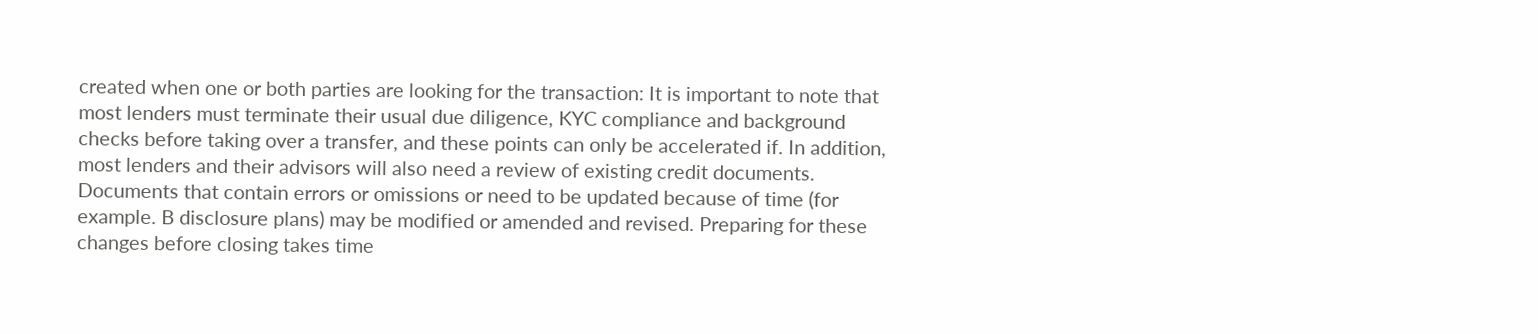created when one or both parties are looking for the transaction: It is important to note that most lenders must terminate their usual due diligence, KYC compliance and background checks before taking over a transfer, and these points can only be accelerated if. In addition, most lenders and their advisors will also need a review of existing credit documents. Documents that contain errors or omissions or need to be updated because of time (for example. B disclosure plans) may be modified or amended and revised. Preparing for these changes before closing takes time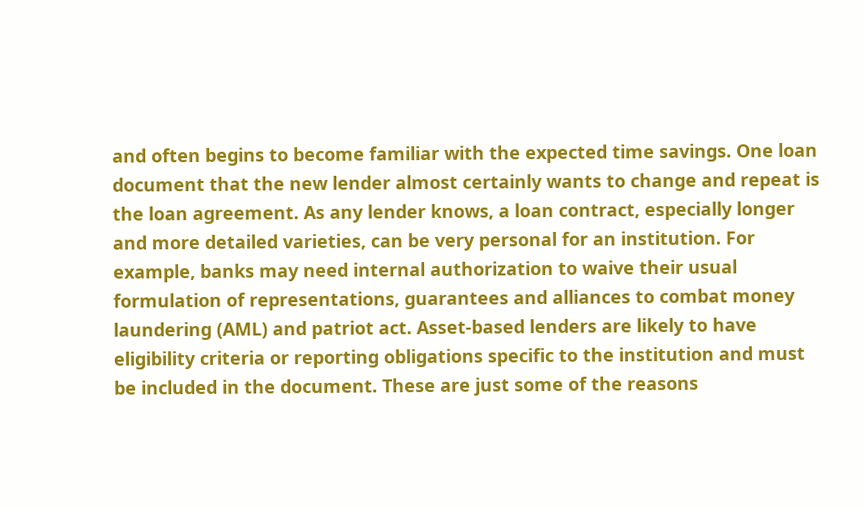and often begins to become familiar with the expected time savings. One loan document that the new lender almost certainly wants to change and repeat is the loan agreement. As any lender knows, a loan contract, especially longer and more detailed varieties, can be very personal for an institution. For example, banks may need internal authorization to waive their usual formulation of representations, guarantees and alliances to combat money laundering (AML) and patriot act. Asset-based lenders are likely to have eligibility criteria or reporting obligations specific to the institution and must be included in the document. These are just some of the reasons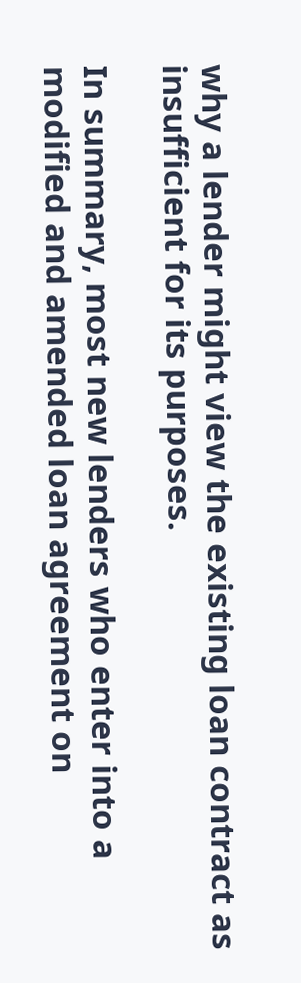why a lender might view the existing loan contract as insufficient for its purposes.

In summary, most new lenders who enter into a modified and amended loan agreement on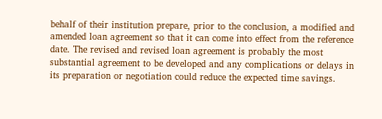behalf of their institution prepare, prior to the conclusion, a modified and amended loan agreement so that it can come into effect from the reference date. The revised and revised loan agreement is probably the most substantial agreement to be developed and any complications or delays in its preparation or negotiation could reduce the expected time savings.